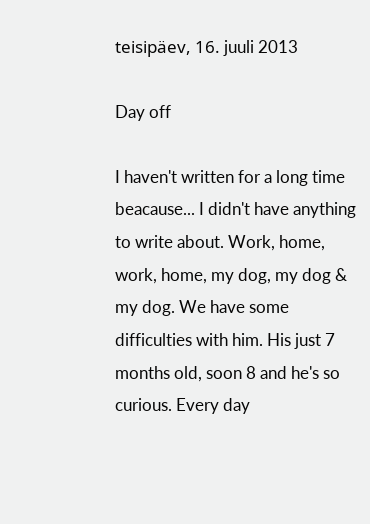teisipäev, 16. juuli 2013

Day off

I haven't written for a long time beacause... I didn't have anything to write about. Work, home, work, home, my dog, my dog & my dog. We have some difficulties with him. His just 7 months old, soon 8 and he's so curious. Every day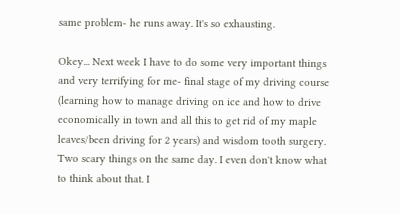same problem- he runs away. It's so exhausting.

Okey... Next week I have to do some very important things and very terrifying for me- final stage of my driving course (learning how to manage driving on ice and how to drive economically in town and all this to get rid of my maple leaves/been driving for 2 years) and wisdom tooth surgery.
Two scary things on the same day. I even don't know what to think about that. I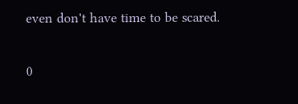even don't have time to be scared.

0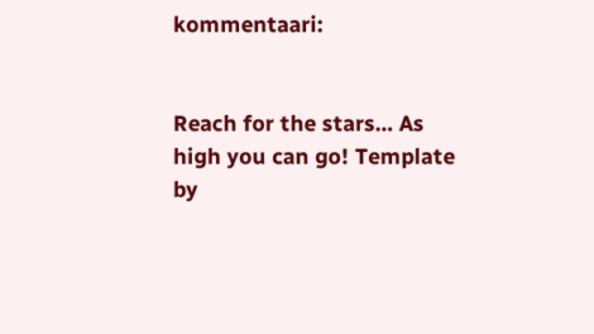kommentaari:


Reach for the stars... As high you can go! Template by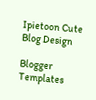Ipietoon Cute Blog Design

Blogger Templates